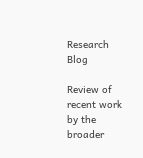Research Blog

Review of recent work by the broader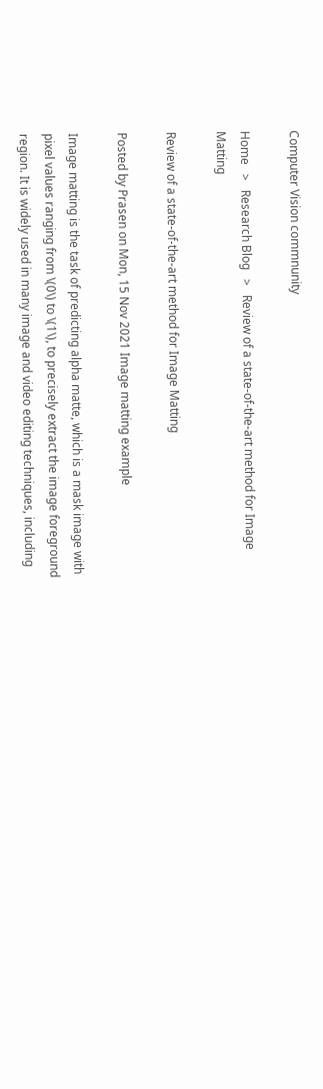Computer Vision commnunity

Home   >   Research Blog   >   Review of a state-of-the-art method for Image Matting

Review of a state-of-the-art method for Image Matting

Posted by Prasen on Mon, 15 Nov 2021 Image matting example

Image matting is the task of predicting alpha matte, which is a mask image with pixel values ranging from \(0\) to \(1\), to precisely extract the image foreground region. It is widely used in many image and video editing techniques, including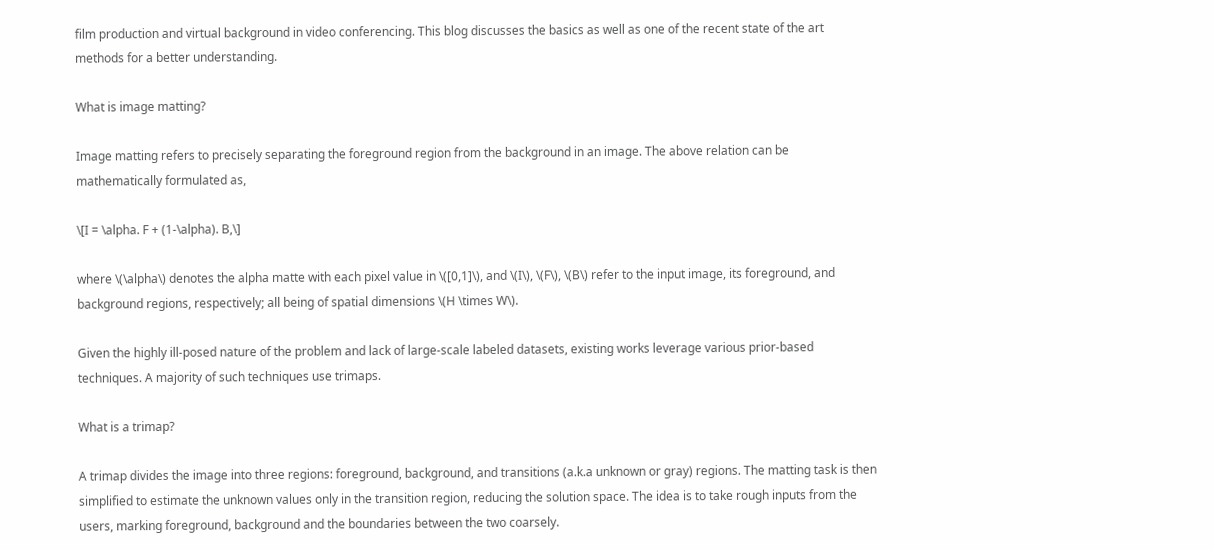film production and virtual background in video conferencing. This blog discusses the basics as well as one of the recent state of the art methods for a better understanding.

What is image matting?

Image matting refers to precisely separating the foreground region from the background in an image. The above relation can be mathematically formulated as,

\[I = \alpha. F + (1-\alpha). B,\]

where \(\alpha\) denotes the alpha matte with each pixel value in \([0,1]\), and \(I\), \(F\), \(B\) refer to the input image, its foreground, and background regions, respectively; all being of spatial dimensions \(H \times W\).

Given the highly ill-posed nature of the problem and lack of large-scale labeled datasets, existing works leverage various prior-based techniques. A majority of such techniques use trimaps.

What is a trimap?

A trimap divides the image into three regions: foreground, background, and transitions (a.k.a unknown or gray) regions. The matting task is then simplified to estimate the unknown values only in the transition region, reducing the solution space. The idea is to take rough inputs from the users, marking foreground, background and the boundaries between the two coarsely.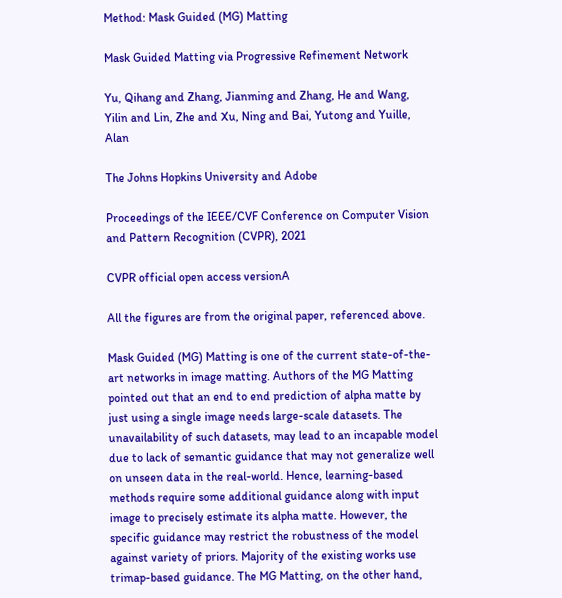Method: Mask Guided (MG) Matting

Mask Guided Matting via Progressive Refinement Network

Yu, Qihang and Zhang, Jianming and Zhang, He and Wang, Yilin and Lin, Zhe and Xu, Ning and Bai, Yutong and Yuille, Alan

The Johns Hopkins University and Adobe

Proceedings of the IEEE/CVF Conference on Computer Vision and Pattern Recognition (CVPR), 2021

CVPR official open access versionA

All the figures are from the original paper, referenced above.

Mask Guided (MG) Matting is one of the current state-of-the-art networks in image matting. Authors of the MG Matting pointed out that an end to end prediction of alpha matte by just using a single image needs large-scale datasets. The unavailability of such datasets, may lead to an incapable model due to lack of semantic guidance that may not generalize well on unseen data in the real-world. Hence, learning-based methods require some additional guidance along with input image to precisely estimate its alpha matte. However, the specific guidance may restrict the robustness of the model against variety of priors. Majority of the existing works use trimap-based guidance. The MG Matting, on the other hand,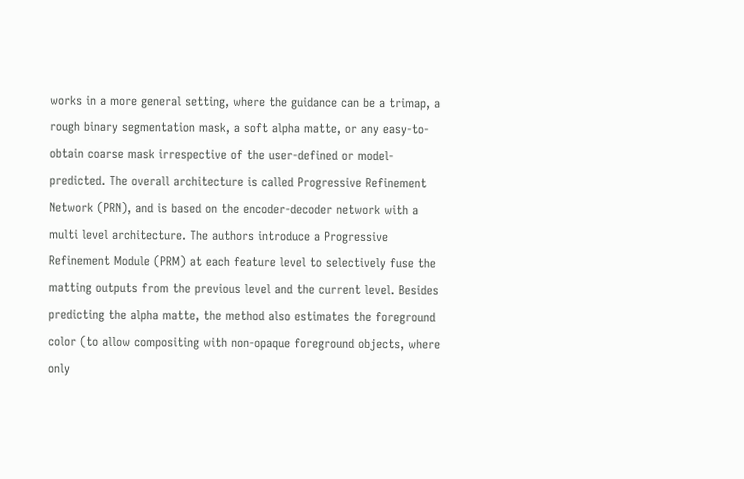works in a more general setting, where the guidance can be a trimap, a rough binary segmentation mask, a soft alpha matte, or any easy-to-obtain coarse mask irrespective of the user-defined or model-predicted. The overall architecture is called Progressive Refinement Network (PRN), and is based on the encoder-decoder network with a multi level architecture. The authors introduce a Progressive Refinement Module (PRM) at each feature level to selectively fuse the matting outputs from the previous level and the current level. Besides predicting the alpha matte, the method also estimates the foreground color (to allow compositing with non-opaque foreground objects, where only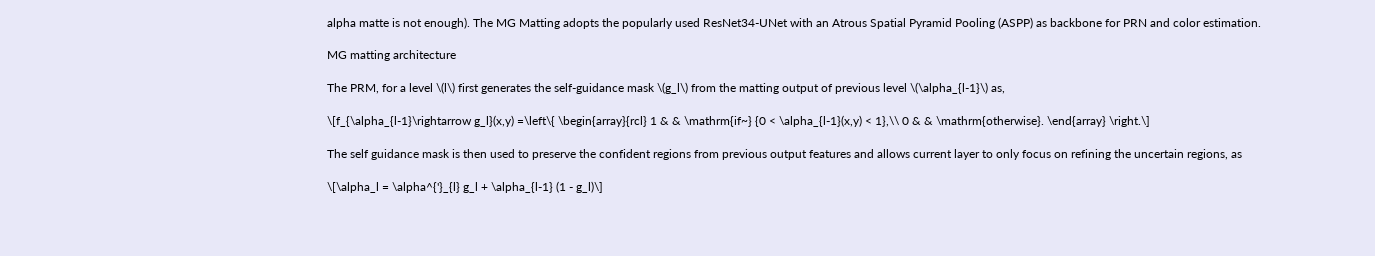alpha matte is not enough). The MG Matting adopts the popularly used ResNet34-UNet with an Atrous Spatial Pyramid Pooling (ASPP) as backbone for PRN and color estimation.

MG matting architecture

The PRM, for a level \(l\) first generates the self-guidance mask \(g_l\) from the matting output of previous level \(\alpha_{l-1}\) as,

\[f_{\alpha_{l-1}\rightarrow g_l}(x,y) =\left\{ \begin{array}{rcl} 1 & & \mathrm{if~} {0 < \alpha_{l-1}(x,y) < 1},\\ 0 & & \mathrm{otherwise}. \end{array} \right.\]

The self guidance mask is then used to preserve the confident regions from previous output features and allows current layer to only focus on refining the uncertain regions, as

\[\alpha_l = \alpha^{'}_{l} g_l + \alpha_{l-1} (1 - g_l)\]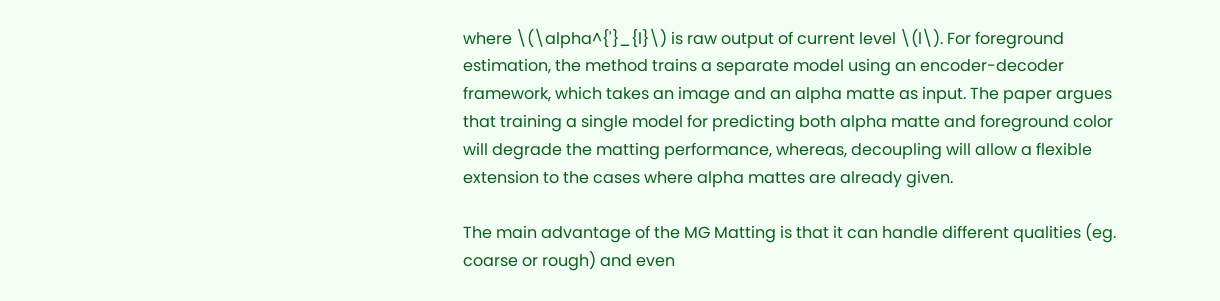where \(\alpha^{'}_{l}\) is raw output of current level \(l\). For foreground estimation, the method trains a separate model using an encoder-decoder framework, which takes an image and an alpha matte as input. The paper argues that training a single model for predicting both alpha matte and foreground color will degrade the matting performance, whereas, decoupling will allow a flexible extension to the cases where alpha mattes are already given.

The main advantage of the MG Matting is that it can handle different qualities (eg. coarse or rough) and even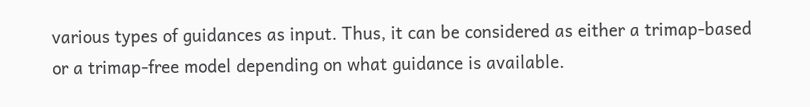various types of guidances as input. Thus, it can be considered as either a trimap-based or a trimap-free model depending on what guidance is available.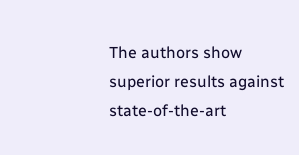The authors show superior results against state-of-the-art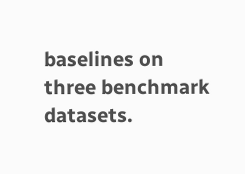baselines on three benchmark datasets.